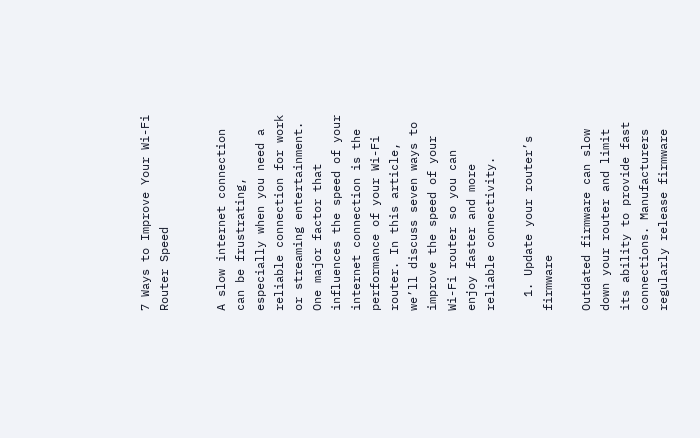7 Ways to Improve Your Wi-Fi Router Speed


A slow internet connection can be frustrating, especially when you need a reliable connection for work or streaming entertainment. One major factor that influences the speed of your internet connection is the performance of your Wi-Fi router. In this article, we’ll discuss seven ways to improve the speed of your Wi-Fi router so you can enjoy faster and more reliable connectivity.

  1. Update your router’s firmware

Outdated firmware can slow down your router and limit its ability to provide fast connections. Manufacturers regularly release firmware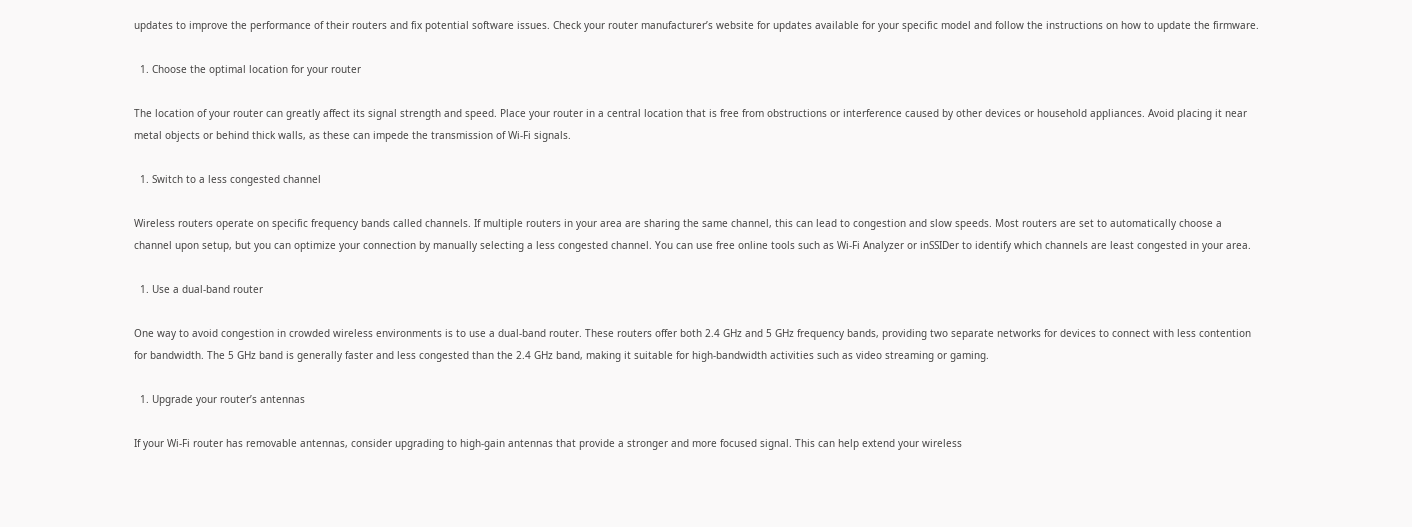updates to improve the performance of their routers and fix potential software issues. Check your router manufacturer’s website for updates available for your specific model and follow the instructions on how to update the firmware.

  1. Choose the optimal location for your router

The location of your router can greatly affect its signal strength and speed. Place your router in a central location that is free from obstructions or interference caused by other devices or household appliances. Avoid placing it near metal objects or behind thick walls, as these can impede the transmission of Wi-Fi signals.

  1. Switch to a less congested channel

Wireless routers operate on specific frequency bands called channels. If multiple routers in your area are sharing the same channel, this can lead to congestion and slow speeds. Most routers are set to automatically choose a channel upon setup, but you can optimize your connection by manually selecting a less congested channel. You can use free online tools such as Wi-Fi Analyzer or inSSIDer to identify which channels are least congested in your area.

  1. Use a dual-band router

One way to avoid congestion in crowded wireless environments is to use a dual-band router. These routers offer both 2.4 GHz and 5 GHz frequency bands, providing two separate networks for devices to connect with less contention for bandwidth. The 5 GHz band is generally faster and less congested than the 2.4 GHz band, making it suitable for high-bandwidth activities such as video streaming or gaming.

  1. Upgrade your router’s antennas

If your Wi-Fi router has removable antennas, consider upgrading to high-gain antennas that provide a stronger and more focused signal. This can help extend your wireless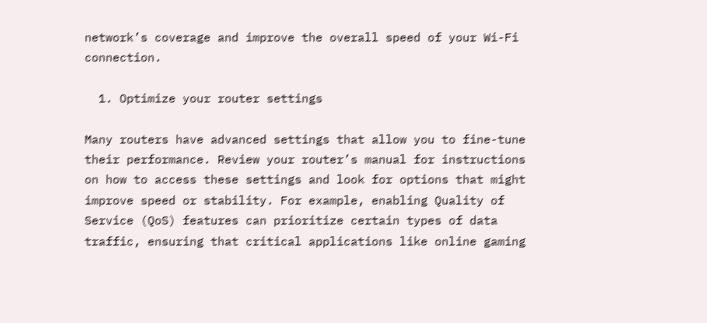network’s coverage and improve the overall speed of your Wi-Fi connection.

  1. Optimize your router settings

Many routers have advanced settings that allow you to fine-tune their performance. Review your router’s manual for instructions on how to access these settings and look for options that might improve speed or stability. For example, enabling Quality of Service (QoS) features can prioritize certain types of data traffic, ensuring that critical applications like online gaming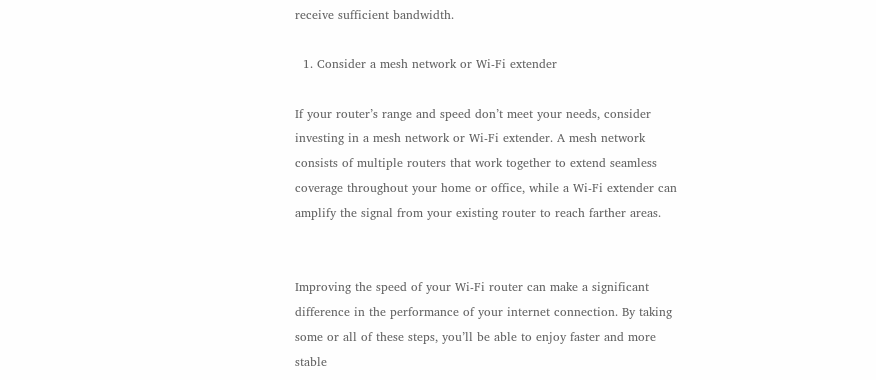receive sufficient bandwidth.

  1. Consider a mesh network or Wi-Fi extender

If your router’s range and speed don’t meet your needs, consider investing in a mesh network or Wi-Fi extender. A mesh network consists of multiple routers that work together to extend seamless coverage throughout your home or office, while a Wi-Fi extender can amplify the signal from your existing router to reach farther areas.


Improving the speed of your Wi-Fi router can make a significant difference in the performance of your internet connection. By taking some or all of these steps, you’ll be able to enjoy faster and more stable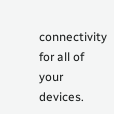connectivity for all of your devices.